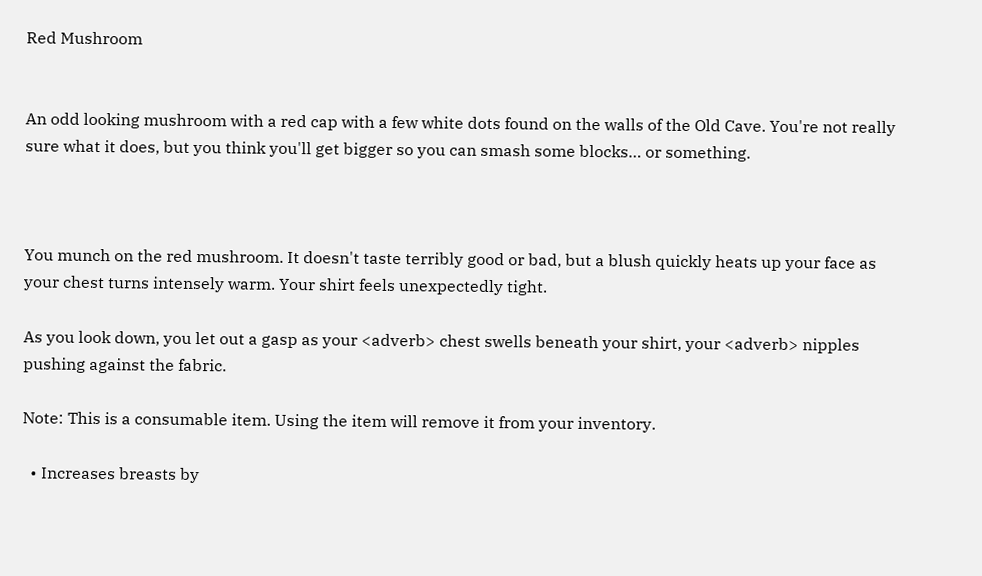Red Mushroom


An odd looking mushroom with a red cap with a few white dots found on the walls of the Old Cave. You're not really sure what it does, but you think you'll get bigger so you can smash some blocks… or something.



You munch on the red mushroom. It doesn't taste terribly good or bad, but a blush quickly heats up your face as your chest turns intensely warm. Your shirt feels unexpectedly tight.

As you look down, you let out a gasp as your <adverb> chest swells beneath your shirt, your <adverb> nipples pushing against the fabric.

Note: This is a consumable item. Using the item will remove it from your inventory.

  • Increases breasts by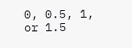0, 0.5, 1, or 1.5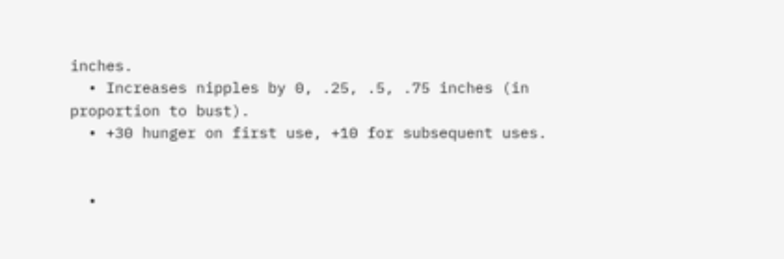inches.
  • Increases nipples by 0, .25, .5, .75 inches (in proportion to bust).
  • +30 hunger on first use, +10 for subsequent uses.


  •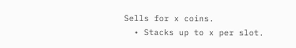Sells for x coins.
  • Stacks up to x per slot.